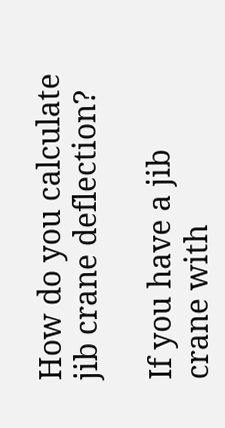How do you calculate jib crane deflection?

If you have a jib crane with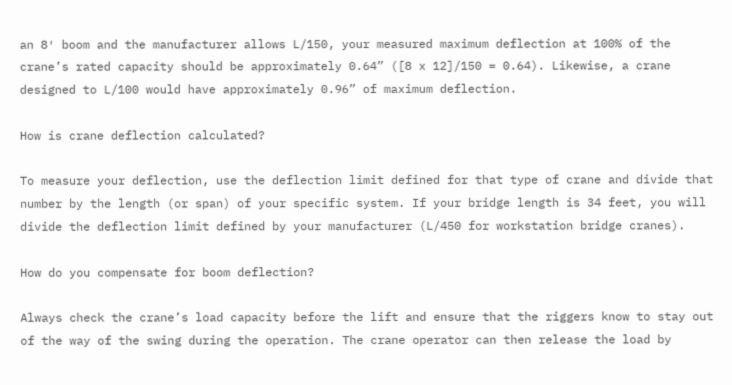an 8′ boom and the manufacturer allows L/150, your measured maximum deflection at 100% of the crane’s rated capacity should be approximately 0.64” ([8 x 12]/150 = 0.64). Likewise, a crane designed to L/100 would have approximately 0.96” of maximum deflection.

How is crane deflection calculated?

To measure your deflection, use the deflection limit defined for that type of crane and divide that number by the length (or span) of your specific system. If your bridge length is 34 feet, you will divide the deflection limit defined by your manufacturer (L/450 for workstation bridge cranes).

How do you compensate for boom deflection?

Always check the crane’s load capacity before the lift and ensure that the riggers know to stay out of the way of the swing during the operation. The crane operator can then release the load by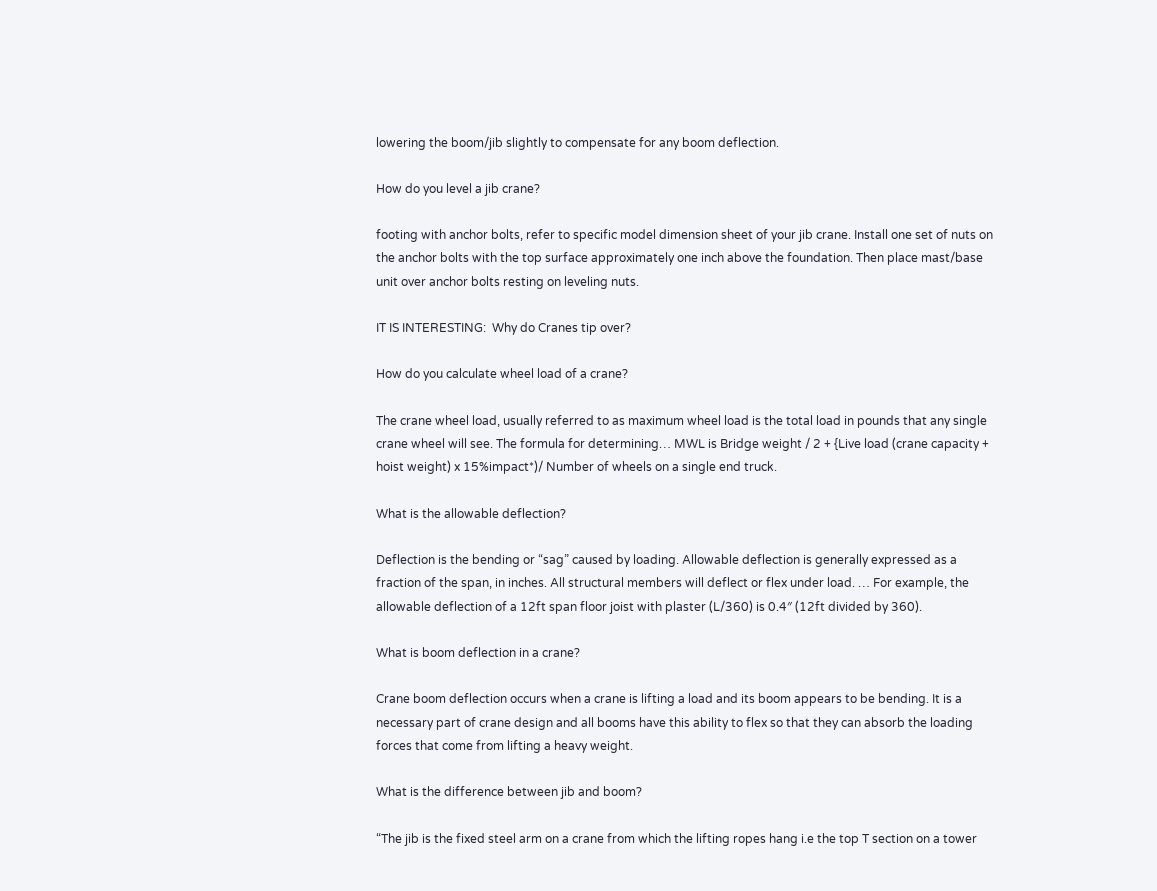lowering the boom/jib slightly to compensate for any boom deflection.

How do you level a jib crane?

footing with anchor bolts, refer to specific model dimension sheet of your jib crane. Install one set of nuts on the anchor bolts with the top surface approximately one inch above the foundation. Then place mast/base unit over anchor bolts resting on leveling nuts.

IT IS INTERESTING:  Why do Cranes tip over?

How do you calculate wheel load of a crane?

The crane wheel load, usually referred to as maximum wheel load is the total load in pounds that any single crane wheel will see. The formula for determining… MWL is Bridge weight / 2 + {Live load (crane capacity + hoist weight) x 15%impact*)/ Number of wheels on a single end truck.

What is the allowable deflection?

Deflection is the bending or “sag” caused by loading. Allowable deflection is generally expressed as a fraction of the span, in inches. All structural members will deflect or flex under load. … For example, the allowable deflection of a 12ft span floor joist with plaster (L/360) is 0.4″ (12ft divided by 360).

What is boom deflection in a crane?

Crane boom deflection occurs when a crane is lifting a load and its boom appears to be bending. It is a necessary part of crane design and all booms have this ability to flex so that they can absorb the loading forces that come from lifting a heavy weight.

What is the difference between jib and boom?

“The jib is the fixed steel arm on a crane from which the lifting ropes hang i.e the top T section on a tower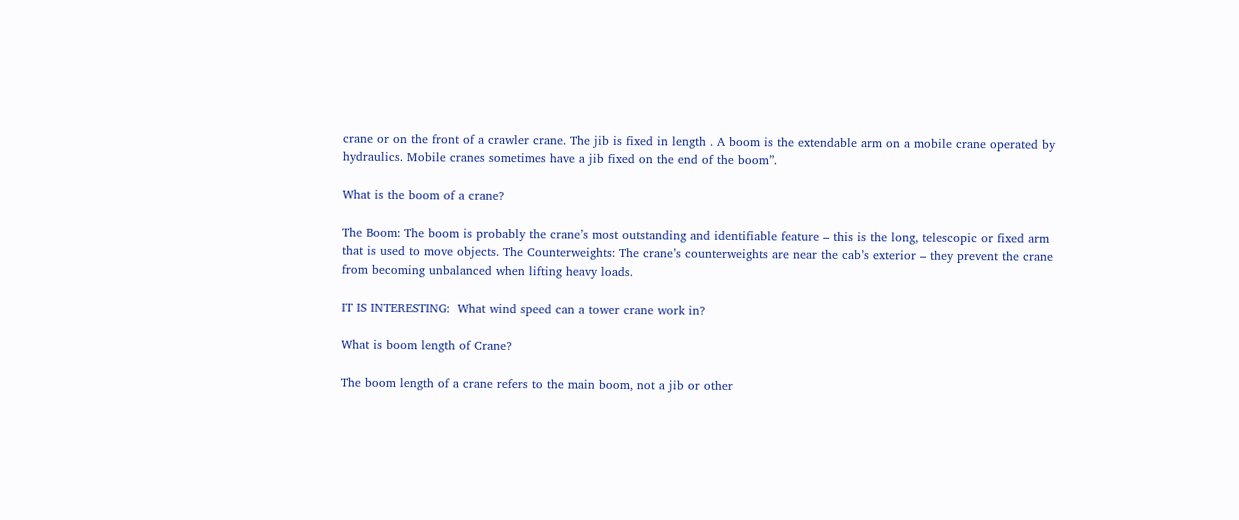crane or on the front of a crawler crane. The jib is fixed in length . A boom is the extendable arm on a mobile crane operated by hydraulics. Mobile cranes sometimes have a jib fixed on the end of the boom”.

What is the boom of a crane?

The Boom: The boom is probably the crane’s most outstanding and identifiable feature – this is the long, telescopic or fixed arm that is used to move objects. The Counterweights: The crane’s counterweights are near the cab’s exterior – they prevent the crane from becoming unbalanced when lifting heavy loads.

IT IS INTERESTING:  What wind speed can a tower crane work in?

What is boom length of Crane?

The boom length of a crane refers to the main boom, not a jib or other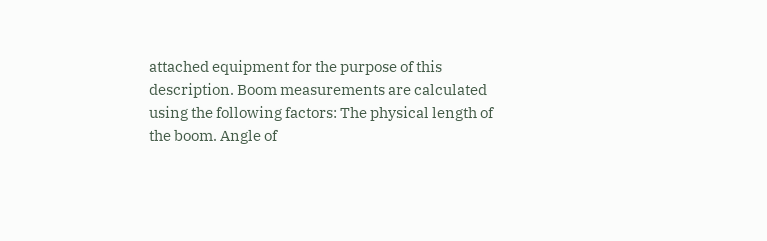attached equipment for the purpose of this description. Boom measurements are calculated using the following factors: The physical length of the boom. Angle of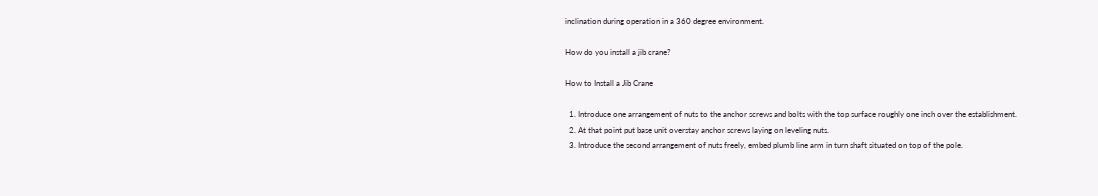inclination during operation in a 360 degree environment.

How do you install a jib crane?

How to Install a Jib Crane

  1. Introduce one arrangement of nuts to the anchor screws and bolts with the top surface roughly one inch over the establishment.
  2. At that point put base unit overstay anchor screws laying on leveling nuts.
  3. Introduce the second arrangement of nuts freely, embed plumb line arm in turn shaft situated on top of the pole.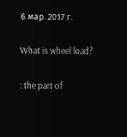6 мар. 2017 г.

What is wheel load?

: the part of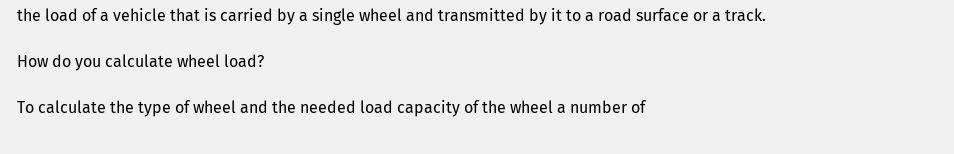the load of a vehicle that is carried by a single wheel and transmitted by it to a road surface or a track.

How do you calculate wheel load?

To calculate the type of wheel and the needed load capacity of the wheel a number of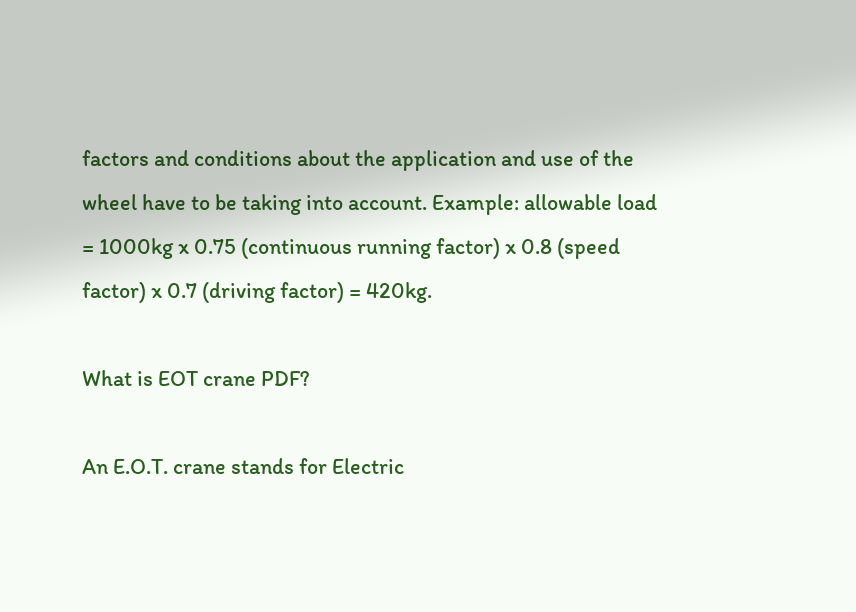factors and conditions about the application and use of the wheel have to be taking into account. Example: allowable load = 1000kg x 0.75 (continuous running factor) x 0.8 (speed factor) x 0.7 (driving factor) = 420kg.

What is EOT crane PDF?

An E.O.T. crane stands for Electric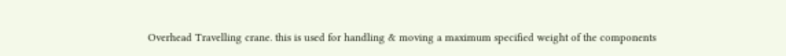Overhead Travelling crane. this is used for handling & moving a maximum specified weight of the components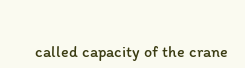called capacity of the crane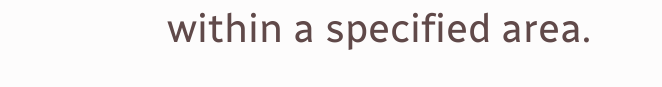within a specified area.